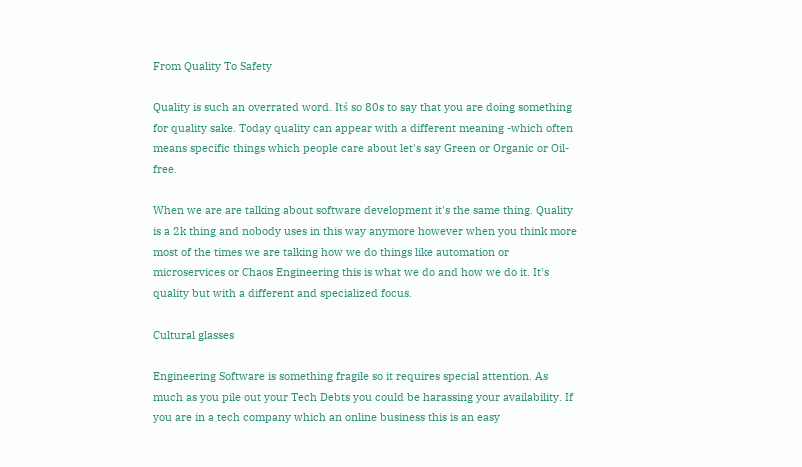From Quality To Safety

Quality is such an overrated word. Itś so 80s to say that you are doing something for quality sake. Today quality can appear with a different meaning -which often means specific things which people care about let's say Green or Organic or Oil-free.

When we are are talking about software development it's the same thing. Quality is a 2k thing and nobody uses in this way anymore however when you think more most of the times we are talking how we do things like automation or microservices or Chaos Engineering this is what we do and how we do it. It's quality but with a different and specialized focus.

Cultural glasses

Engineering Software is something fragile so it requires special attention. As much as you pile out your Tech Debts you could be harassing your availability. If you are in a tech company which an online business this is an easy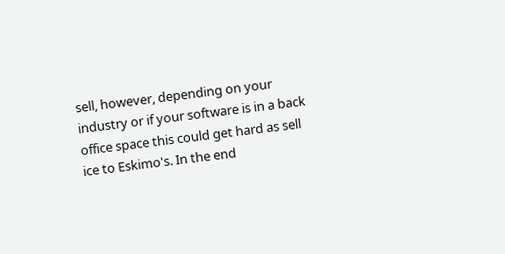sell, however, depending on your industry or if your software is in a back office space this could get hard as sell ice to Eskimo's. In the end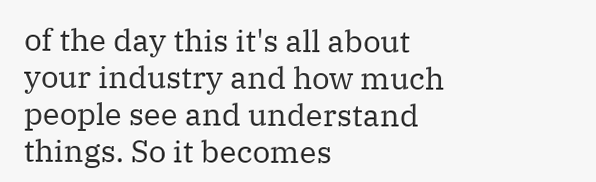of the day this it's all about your industry and how much people see and understand things. So it becomes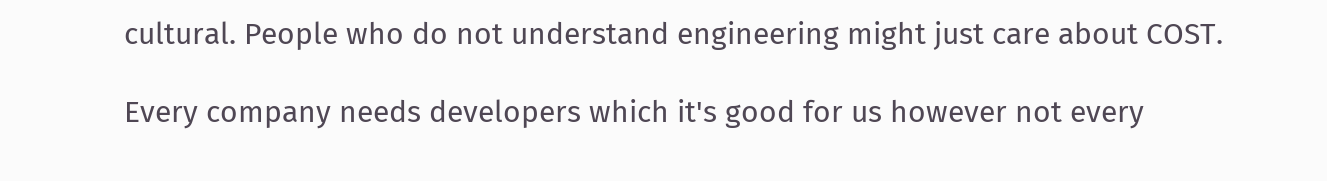cultural. People who do not understand engineering might just care about COST.

Every company needs developers which it's good for us however not every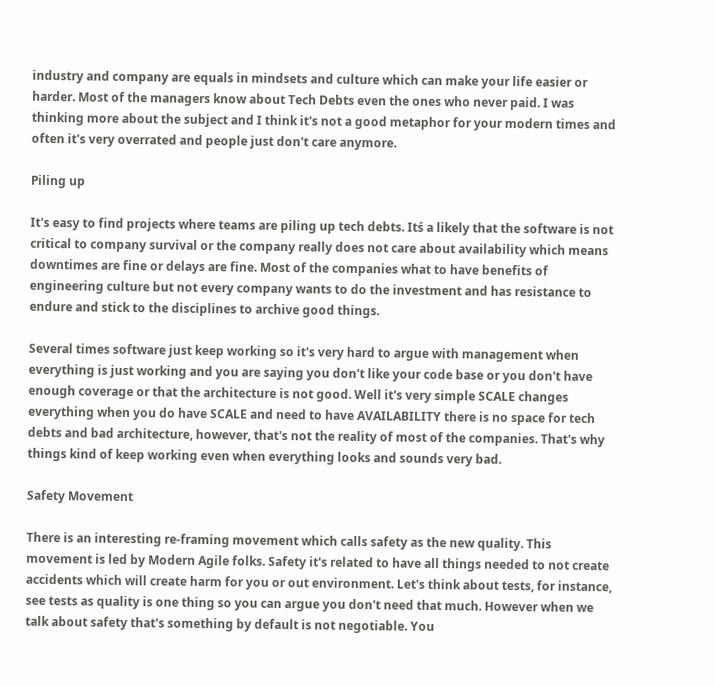industry and company are equals in mindsets and culture which can make your life easier or harder. Most of the managers know about Tech Debts even the ones who never paid. I was thinking more about the subject and I think it's not a good metaphor for your modern times and often it's very overrated and people just don't care anymore.

Piling up

It's easy to find projects where teams are piling up tech debts. Itś a likely that the software is not critical to company survival or the company really does not care about availability which means downtimes are fine or delays are fine. Most of the companies what to have benefits of engineering culture but not every company wants to do the investment and has resistance to endure and stick to the disciplines to archive good things.

Several times software just keep working so it's very hard to argue with management when everything is just working and you are saying you don't like your code base or you don't have enough coverage or that the architecture is not good. Well it's very simple SCALE changes everything when you do have SCALE and need to have AVAILABILITY there is no space for tech debts and bad architecture, however, that's not the reality of most of the companies. That's why things kind of keep working even when everything looks and sounds very bad.

Safety Movement

There is an interesting re-framing movement which calls safety as the new quality. This movement is led by Modern Agile folks. Safety it's related to have all things needed to not create accidents which will create harm for you or out environment. Let's think about tests, for instance, see tests as quality is one thing so you can argue you don't need that much. However when we talk about safety that's something by default is not negotiable. You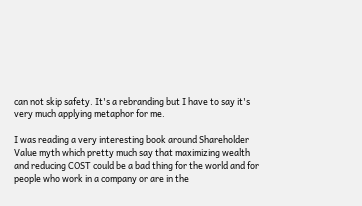can not skip safety. It's a rebranding but I have to say it's very much applying metaphor for me.

I was reading a very interesting book around Shareholder Value myth which pretty much say that maximizing wealth and reducing COST could be a bad thing for the world and for people who work in a company or are in the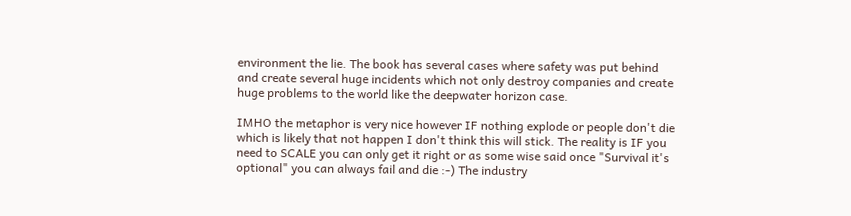environment the lie. The book has several cases where safety was put behind and create several huge incidents which not only destroy companies and create huge problems to the world like the deepwater horizon case.

IMHO the metaphor is very nice however IF nothing explode or people don't die which is likely that not happen I don't think this will stick. The reality is IF you need to SCALE you can only get it right or as some wise said once "Survival it's optional" you can always fail and die :-) The industry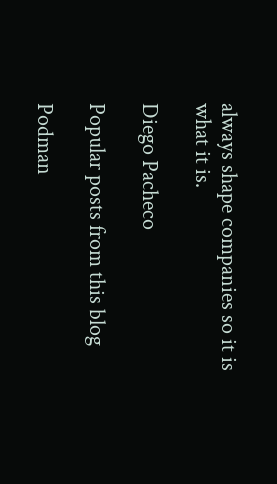always shape companies so it is what it is.

Diego Pacheco

Popular posts from this blog

Podman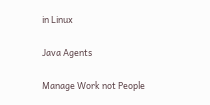in Linux

Java Agents

Manage Work not People